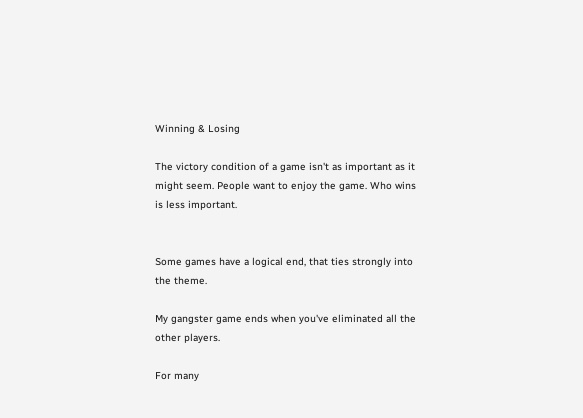Winning & Losing

The victory condition of a game isn't as important as it might seem. People want to enjoy the game. Who wins is less important.


Some games have a logical end, that ties strongly into the theme.

My gangster game ends when you've eliminated all the other players.

For many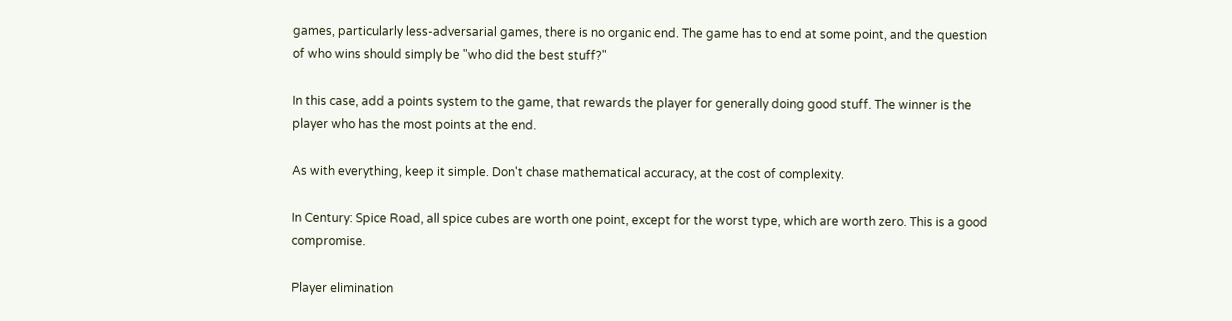games, particularly less-adversarial games, there is no organic end. The game has to end at some point, and the question of who wins should simply be "who did the best stuff?"

In this case, add a points system to the game, that rewards the player for generally doing good stuff. The winner is the player who has the most points at the end.

As with everything, keep it simple. Don't chase mathematical accuracy, at the cost of complexity.

In Century: Spice Road, all spice cubes are worth one point, except for the worst type, which are worth zero. This is a good compromise.

Player elimination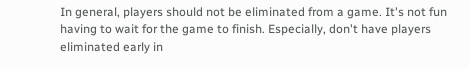In general, players should not be eliminated from a game. It's not fun having to wait for the game to finish. Especially, don't have players eliminated early in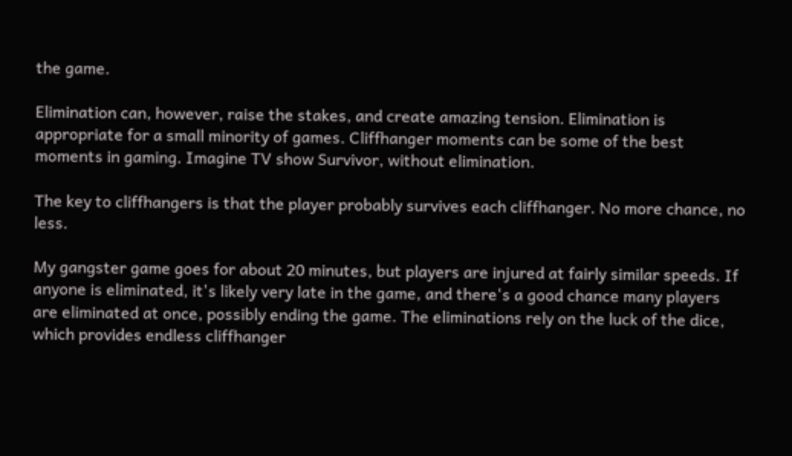the game.

Elimination can, however, raise the stakes, and create amazing tension. Elimination is appropriate for a small minority of games. Cliffhanger moments can be some of the best moments in gaming. Imagine TV show Survivor, without elimination.

The key to cliffhangers is that the player probably survives each cliffhanger. No more chance, no less.

My gangster game goes for about 20 minutes, but players are injured at fairly similar speeds. If anyone is eliminated, it's likely very late in the game, and there's a good chance many players are eliminated at once, possibly ending the game. The eliminations rely on the luck of the dice, which provides endless cliffhanger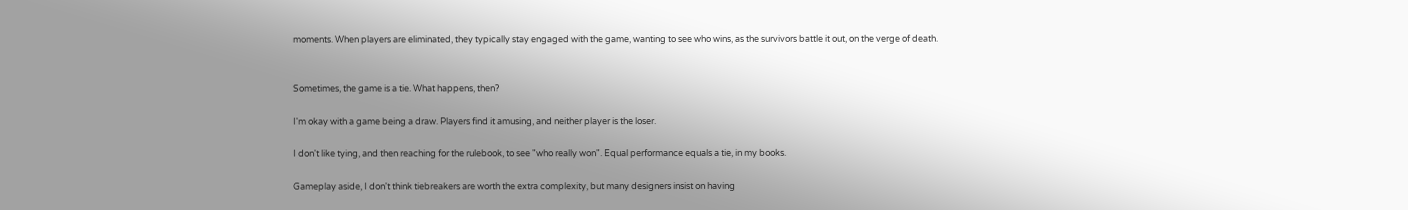moments. When players are eliminated, they typically stay engaged with the game, wanting to see who wins, as the survivors battle it out, on the verge of death.


Sometimes, the game is a tie. What happens, then?

I'm okay with a game being a draw. Players find it amusing, and neither player is the loser.

I don't like tying, and then reaching for the rulebook, to see "who really won". Equal performance equals a tie, in my books.

Gameplay aside, I don't think tiebreakers are worth the extra complexity, but many designers insist on having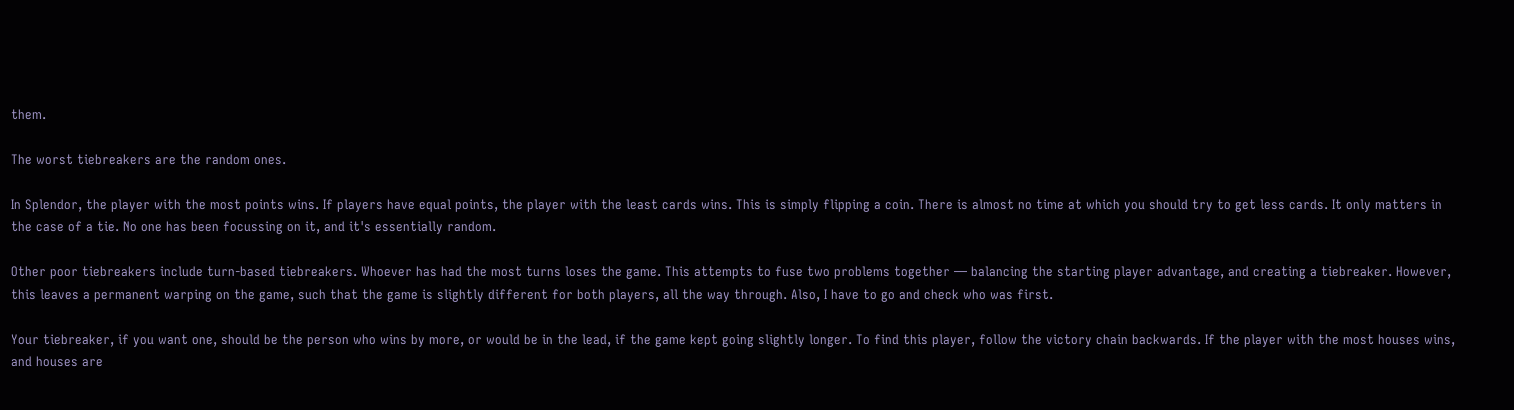them.

The worst tiebreakers are the random ones.

In Splendor, the player with the most points wins. If players have equal points, the player with the least cards wins. This is simply flipping a coin. There is almost no time at which you should try to get less cards. It only matters in the case of a tie. No one has been focussing on it, and it's essentially random.

Other poor tiebreakers include turn-based tiebreakers. Whoever has had the most turns loses the game. This attempts to fuse two problems together — balancing the starting player advantage, and creating a tiebreaker. However, this leaves a permanent warping on the game, such that the game is slightly different for both players, all the way through. Also, I have to go and check who was first.

Your tiebreaker, if you want one, should be the person who wins by more, or would be in the lead, if the game kept going slightly longer. To find this player, follow the victory chain backwards. If the player with the most houses wins, and houses are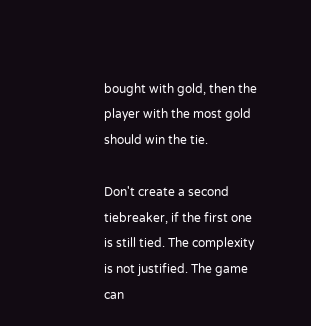bought with gold, then the player with the most gold should win the tie.

Don't create a second tiebreaker, if the first one is still tied. The complexity is not justified. The game can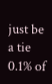just be a tie 0.1% of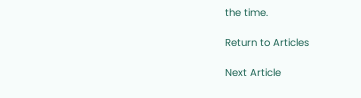the time.

Return to Articles

Next Article